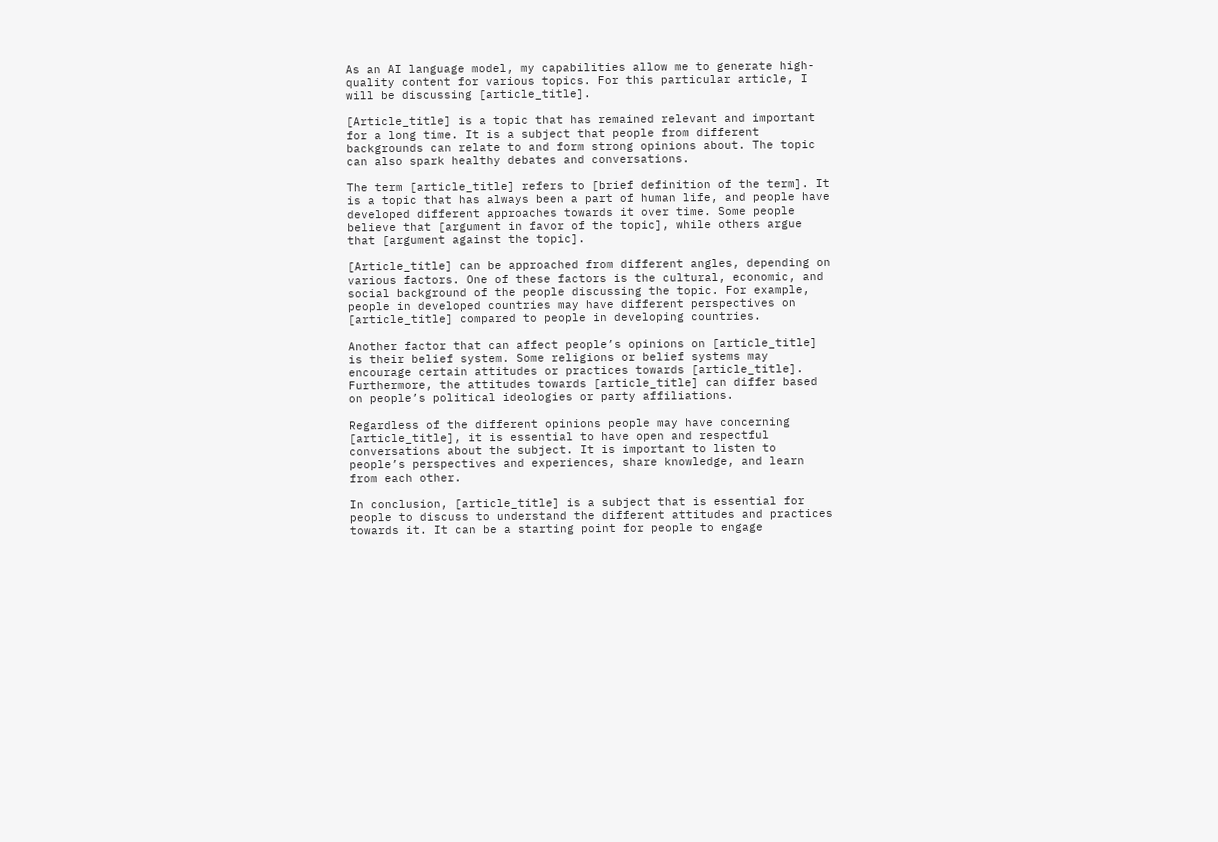As an AI language model, my capabilities allow me to generate high-quality content for various topics. For this particular article, I will be discussing [article_title].

[Article_title] is a topic that has remained relevant and important for a long time. It is a subject that people from different backgrounds can relate to and form strong opinions about. The topic can also spark healthy debates and conversations.

The term [article_title] refers to [brief definition of the term]. It is a topic that has always been a part of human life, and people have developed different approaches towards it over time. Some people believe that [argument in favor of the topic], while others argue that [argument against the topic].

[Article_title] can be approached from different angles, depending on various factors. One of these factors is the cultural, economic, and social background of the people discussing the topic. For example, people in developed countries may have different perspectives on [article_title] compared to people in developing countries.

Another factor that can affect people’s opinions on [article_title] is their belief system. Some religions or belief systems may encourage certain attitudes or practices towards [article_title]. Furthermore, the attitudes towards [article_title] can differ based on people’s political ideologies or party affiliations.

Regardless of the different opinions people may have concerning [article_title], it is essential to have open and respectful conversations about the subject. It is important to listen to people’s perspectives and experiences, share knowledge, and learn from each other.

In conclusion, [article_title] is a subject that is essential for people to discuss to understand the different attitudes and practices towards it. It can be a starting point for people to engage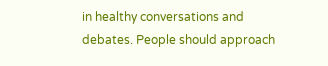in healthy conversations and debates. People should approach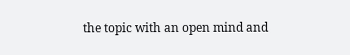the topic with an open mind and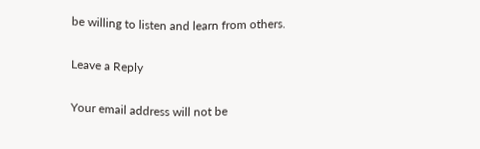be willing to listen and learn from others.

Leave a Reply

Your email address will not be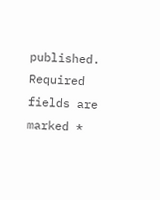published. Required fields are marked *